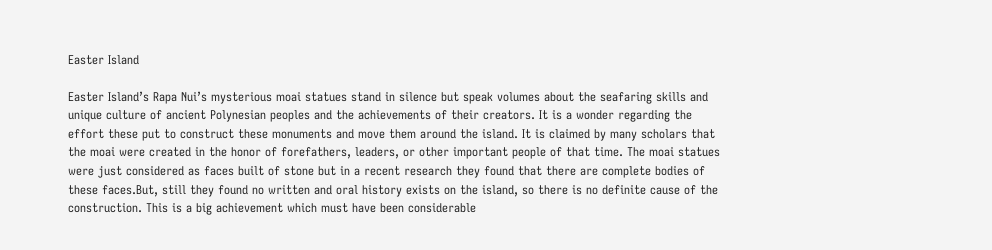Easter Island

Easter Island’s Rapa Nui’s mysterious moai statues stand in silence but speak volumes about the seafaring skills and unique culture of ancient Polynesian peoples and the achievements of their creators. It is a wonder regarding the effort these put to construct these monuments and move them around the island. It is claimed by many scholars that the moai were created in the honor of forefathers, leaders, or other important people of that time. The moai statues were just considered as faces built of stone but in a recent research they found that there are complete bodies of these faces.But, still they found no written and oral history exists on the island, so there is no definite cause of the construction. This is a big achievement which must have been considerable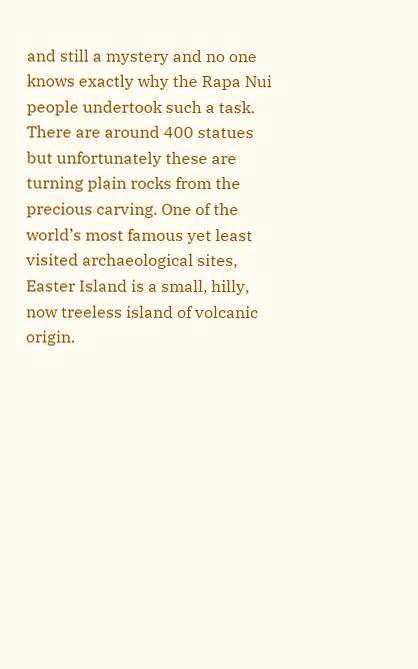and still a mystery and no one knows exactly why the Rapa Nui people undertook such a task. There are around 400 statues but unfortunately these are turning plain rocks from the precious carving. One of the world’s most famous yet least visited archaeological sites, Easter Island is a small, hilly, now treeless island of volcanic origin.